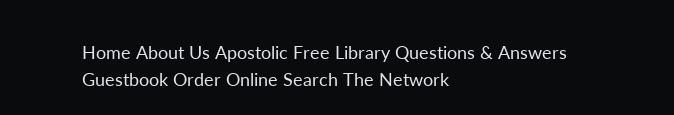Home About Us Apostolic Free Library Questions & Answers Guestbook Order Online Search The Network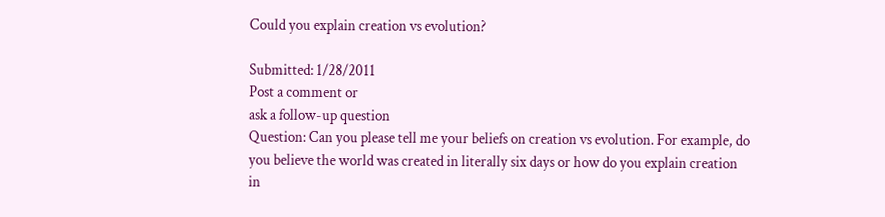Could you explain creation vs evolution?

Submitted: 1/28/2011
Post a comment or
ask a follow-up question
Question: Can you please tell me your beliefs on creation vs evolution. For example, do you believe the world was created in literally six days or how do you explain creation in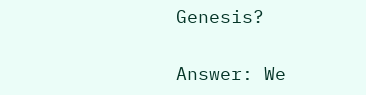Genesis?

Answer: We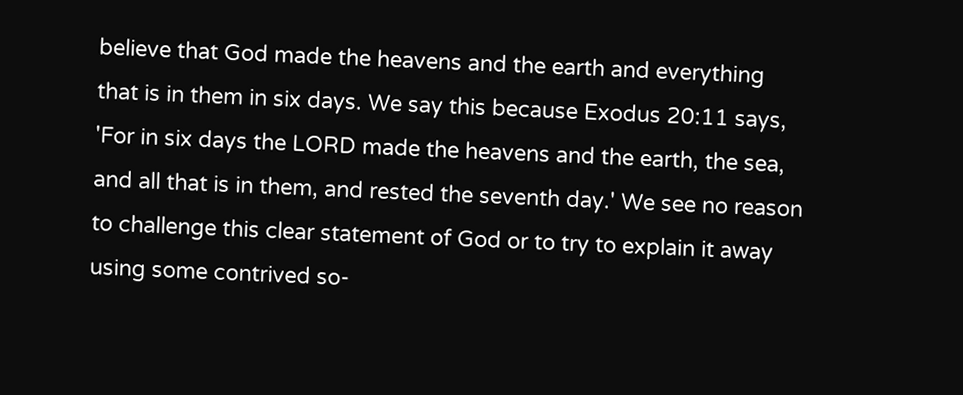believe that God made the heavens and the earth and everything that is in them in six days. We say this because Exodus 20:11 says, 'For in six days the LORD made the heavens and the earth, the sea, and all that is in them, and rested the seventh day.' We see no reason to challenge this clear statement of God or to try to explain it away using some contrived so-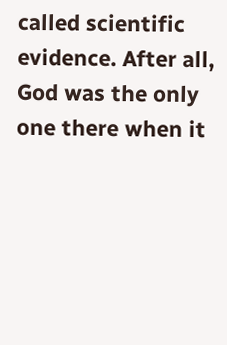called scientific evidence. After all, God was the only one there when it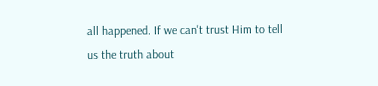all happened. If we can't trust Him to tell us the truth about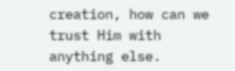creation, how can we trust Him with anything else.